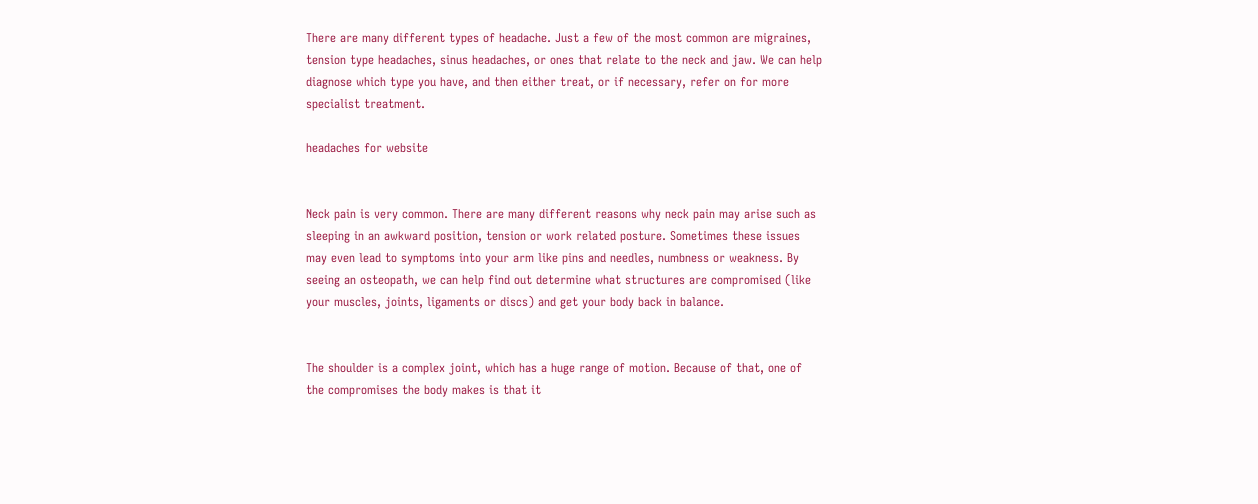There are many different types of headache. Just a few of the most common are migraines, tension type headaches, sinus headaches, or ones that relate to the neck and jaw. We can help diagnose which type you have, and then either treat, or if necessary, refer on for more specialist treatment.

headaches for website


Neck pain is very common. There are many different reasons why neck pain may arise such as sleeping in an awkward position, tension or work related posture. Sometimes these issues may even lead to symptoms into your arm like pins and needles, numbness or weakness. By seeing an osteopath, we can help find out determine what structures are compromised (like your muscles, joints, ligaments or discs) and get your body back in balance.


The shoulder is a complex joint, which has a huge range of motion. Because of that, one of the compromises the body makes is that it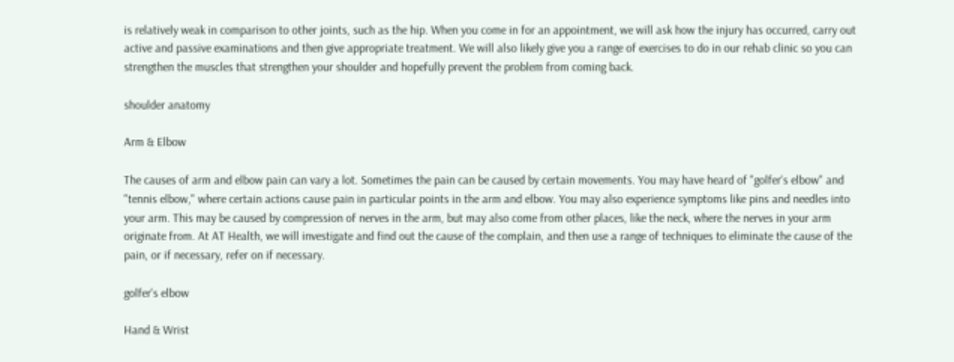is relatively weak in comparison to other joints, such as the hip. When you come in for an appointment, we will ask how the injury has occurred, carry out active and passive examinations and then give appropriate treatment. We will also likely give you a range of exercises to do in our rehab clinic so you can strengthen the muscles that strengthen your shoulder and hopefully prevent the problem from coming back.

shoulder anatomy

Arm & Elbow

The causes of arm and elbow pain can vary a lot. Sometimes the pain can be caused by certain movements. You may have heard of "golfer's elbow" and "tennis elbow," where certain actions cause pain in particular points in the arm and elbow. You may also experience symptoms like pins and needles into your arm. This may be caused by compression of nerves in the arm, but may also come from other places, like the neck, where the nerves in your arm originate from. At AT Health, we will investigate and find out the cause of the complain, and then use a range of techniques to eliminate the cause of the pain, or if necessary, refer on if necessary.

golfer's elbow

Hand & Wrist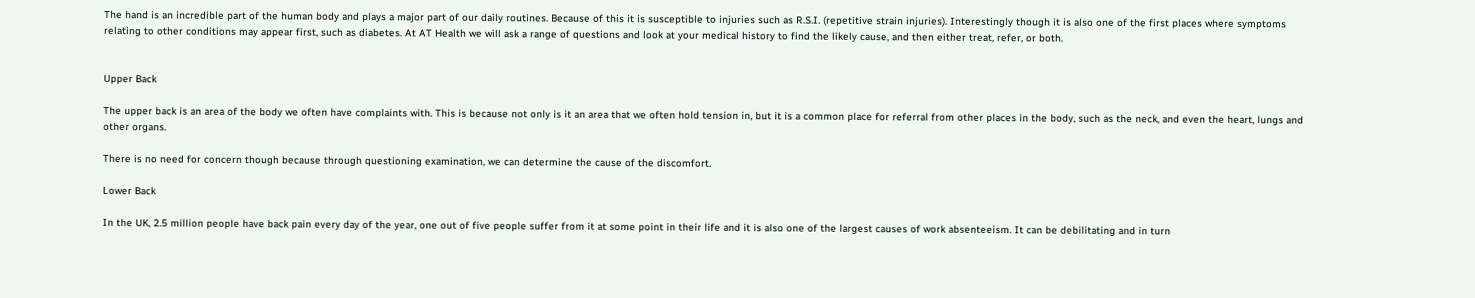The hand is an incredible part of the human body and plays a major part of our daily routines. Because of this it is susceptible to injuries such as R.S.I. (repetitive strain injuries). Interestingly though it is also one of the first places where symptoms relating to other conditions may appear first, such as diabetes. At AT Health we will ask a range of questions and look at your medical history to find the likely cause, and then either treat, refer, or both.


Upper Back

The upper back is an area of the body we often have complaints with. This is because not only is it an area that we often hold tension in, but it is a common place for referral from other places in the body, such as the neck, and even the heart, lungs and other organs.

There is no need for concern though because through questioning examination, we can determine the cause of the discomfort.

Lower Back

In the UK, 2.5 million people have back pain every day of the year, one out of five people suffer from it at some point in their life and it is also one of the largest causes of work absenteeism. It can be debilitating and in turn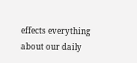effects everything about our daily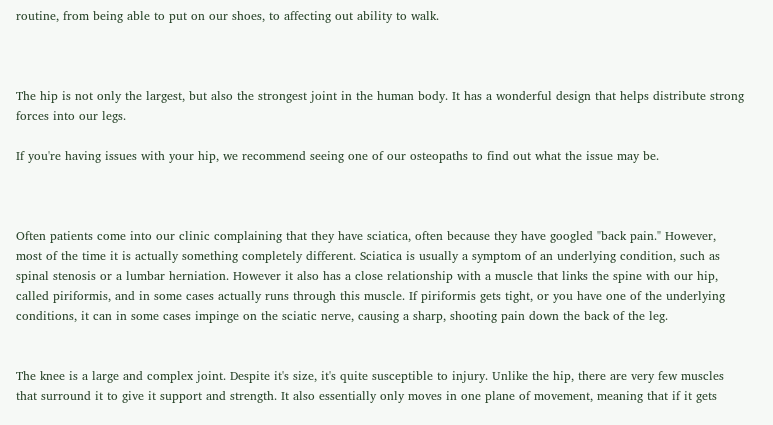routine, from being able to put on our shoes, to affecting out ability to walk.



The hip is not only the largest, but also the strongest joint in the human body. It has a wonderful design that helps distribute strong forces into our legs.

If you're having issues with your hip, we recommend seeing one of our osteopaths to find out what the issue may be.



Often patients come into our clinic complaining that they have sciatica, often because they have googled "back pain." However, most of the time it is actually something completely different. Sciatica is usually a symptom of an underlying condition, such as spinal stenosis or a lumbar herniation. However it also has a close relationship with a muscle that links the spine with our hip, called piriformis, and in some cases actually runs through this muscle. If piriformis gets tight, or you have one of the underlying conditions, it can in some cases impinge on the sciatic nerve, causing a sharp, shooting pain down the back of the leg.


The knee is a large and complex joint. Despite it's size, it's quite susceptible to injury. Unlike the hip, there are very few muscles that surround it to give it support and strength. It also essentially only moves in one plane of movement, meaning that if it gets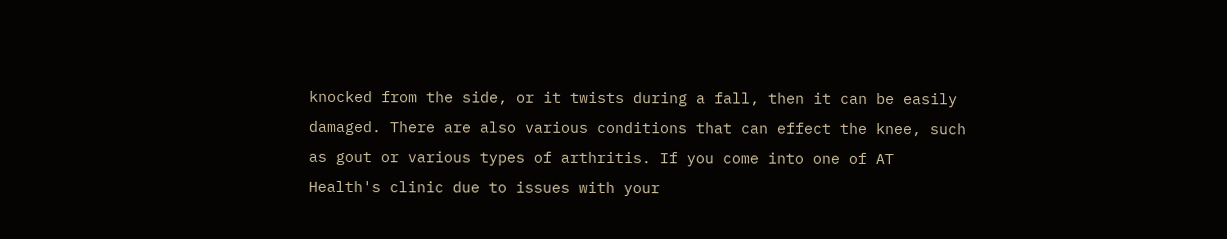knocked from the side, or it twists during a fall, then it can be easily damaged. There are also various conditions that can effect the knee, such as gout or various types of arthritis. If you come into one of AT Health's clinic due to issues with your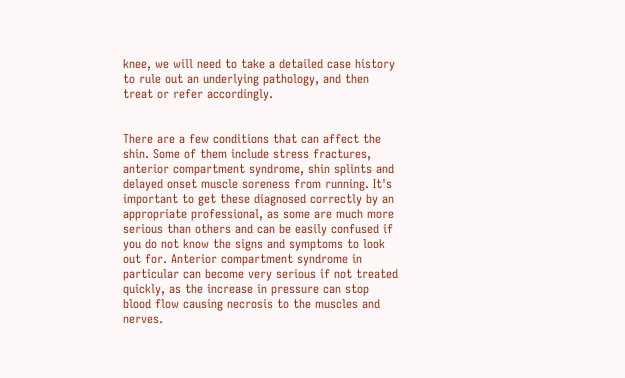knee, we will need to take a detailed case history to rule out an underlying pathology, and then treat or refer accordingly.


There are a few conditions that can affect the shin. Some of them include stress fractures, anterior compartment syndrome, shin splints and delayed onset muscle soreness from running. It's important to get these diagnosed correctly by an appropriate professional, as some are much more serious than others and can be easily confused if you do not know the signs and symptoms to look out for. Anterior compartment syndrome in particular can become very serious if not treated quickly, as the increase in pressure can stop blood flow causing necrosis to the muscles and nerves.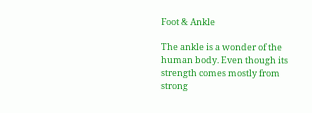Foot & Ankle

The ankle is a wonder of the human body. Even though its strength comes mostly from strong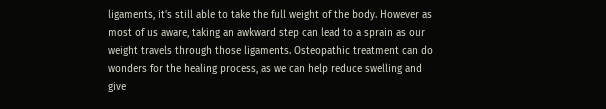ligaments, it's still able to take the full weight of the body. However as most of us aware, taking an awkward step can lead to a sprain as our weight travels through those ligaments. Osteopathic treatment can do wonders for the healing process, as we can help reduce swelling and give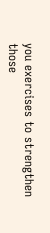you exercises to strengthen those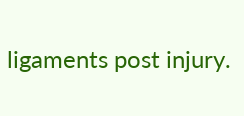ligaments post injury.